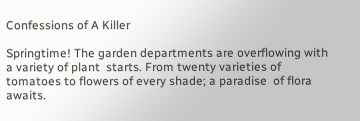Confessions of A Killer

Springtime! The garden departments are overflowing with a variety of plant  starts. From twenty varieties of tomatoes to flowers of every shade; a paradise  of flora awaits.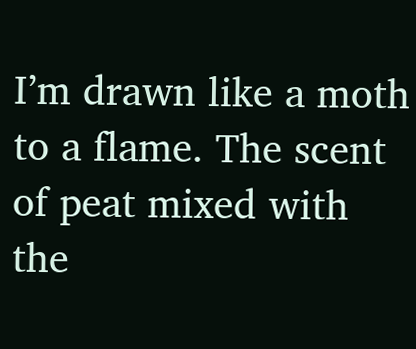I’m drawn like a moth to a flame. The scent of peat mixed with the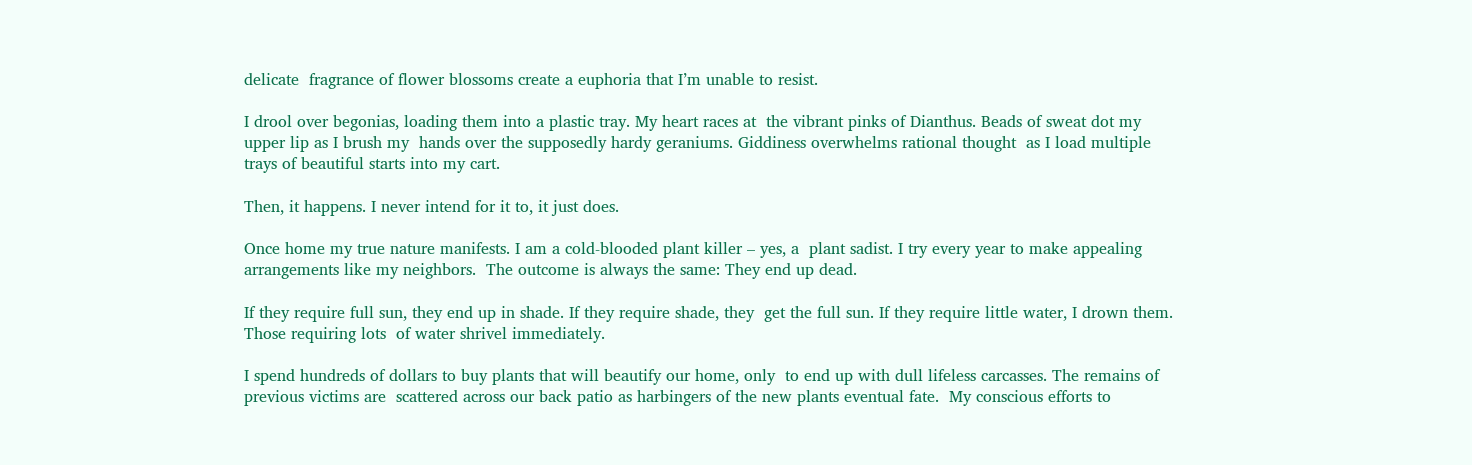delicate  fragrance of flower blossoms create a euphoria that I’m unable to resist.

I drool over begonias, loading them into a plastic tray. My heart races at  the vibrant pinks of Dianthus. Beads of sweat dot my upper lip as I brush my  hands over the supposedly hardy geraniums. Giddiness overwhelms rational thought  as I load multiple trays of beautiful starts into my cart.

Then, it happens. I never intend for it to, it just does.

Once home my true nature manifests. I am a cold-blooded plant killer – yes, a  plant sadist. I try every year to make appealing arrangements like my neighbors.  The outcome is always the same: They end up dead.

If they require full sun, they end up in shade. If they require shade, they  get the full sun. If they require little water, I drown them. Those requiring lots  of water shrivel immediately.

I spend hundreds of dollars to buy plants that will beautify our home, only  to end up with dull lifeless carcasses. The remains of previous victims are  scattered across our back patio as harbingers of the new plants eventual fate.  My conscious efforts to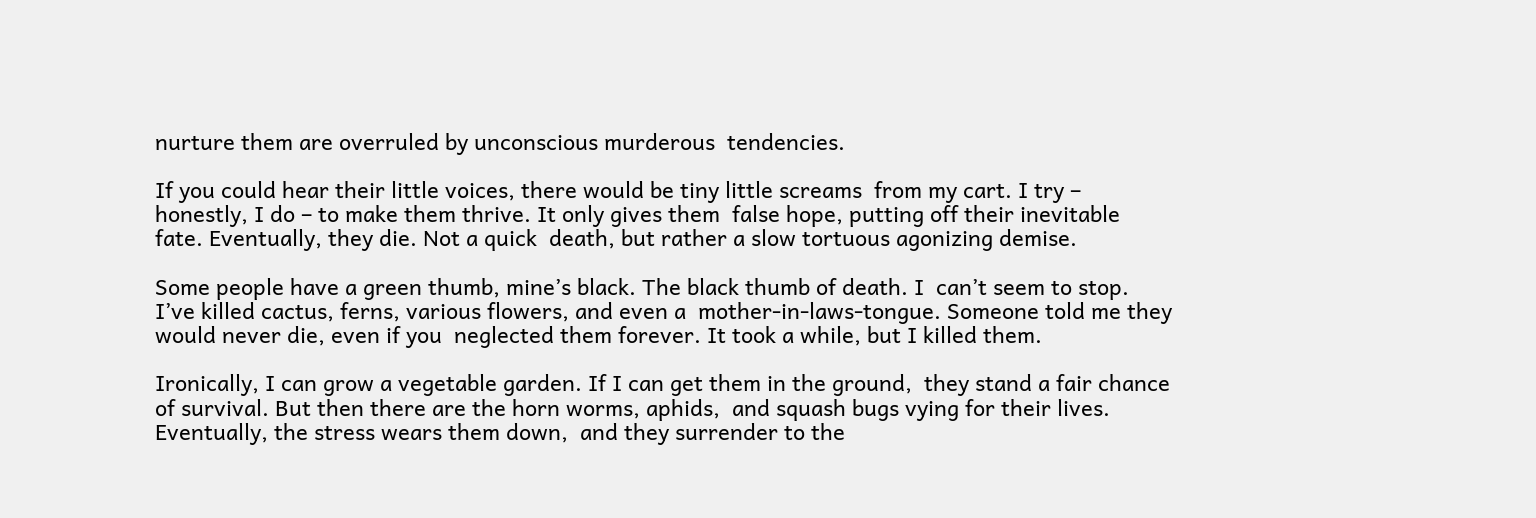nurture them are overruled by unconscious murderous  tendencies.

If you could hear their little voices, there would be tiny little screams  from my cart. I try – honestly, I do – to make them thrive. It only gives them  false hope, putting off their inevitable fate. Eventually, they die. Not a quick  death, but rather a slow tortuous agonizing demise.

Some people have a green thumb, mine’s black. The black thumb of death. I  can’t seem to stop. I’ve killed cactus, ferns, various flowers, and even a  mother-in-laws-tongue. Someone told me they would never die, even if you  neglected them forever. It took a while, but I killed them.

Ironically, I can grow a vegetable garden. If I can get them in the ground,  they stand a fair chance of survival. But then there are the horn worms, aphids,  and squash bugs vying for their lives. Eventually, the stress wears them down,  and they surrender to the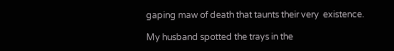gaping maw of death that taunts their very  existence.

My husband spotted the trays in the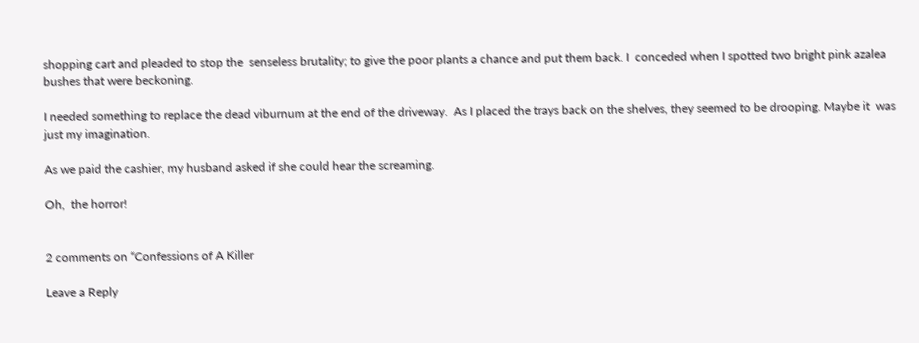shopping cart and pleaded to stop the  senseless brutality; to give the poor plants a chance and put them back. I  conceded when I spotted two bright pink azalea bushes that were beckoning.

I needed something to replace the dead viburnum at the end of the driveway.  As I placed the trays back on the shelves, they seemed to be drooping. Maybe it  was just my imagination.

As we paid the cashier, my husband asked if she could hear the screaming.

Oh,  the horror!


2 comments on “Confessions of A Killer

Leave a Reply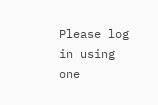Please log in using one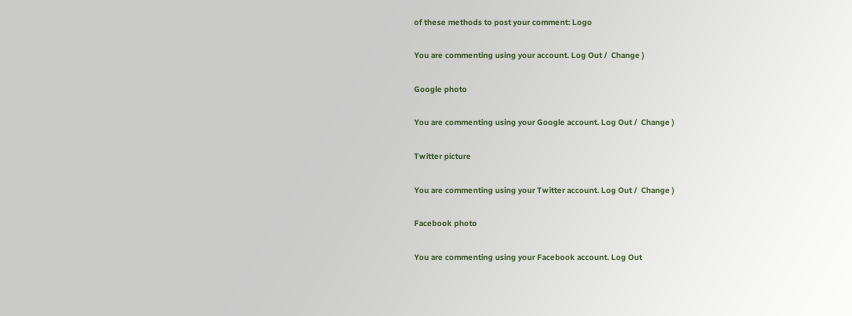of these methods to post your comment: Logo

You are commenting using your account. Log Out /  Change )

Google photo

You are commenting using your Google account. Log Out /  Change )

Twitter picture

You are commenting using your Twitter account. Log Out /  Change )

Facebook photo

You are commenting using your Facebook account. Log Out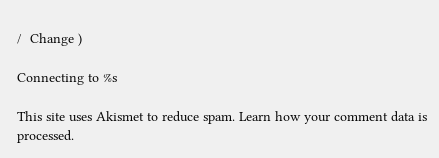/  Change )

Connecting to %s

This site uses Akismet to reduce spam. Learn how your comment data is processed.